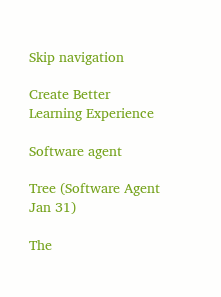Skip navigation

Create Better Learning Experience

Software agent

Tree (Software Agent Jan 31)

The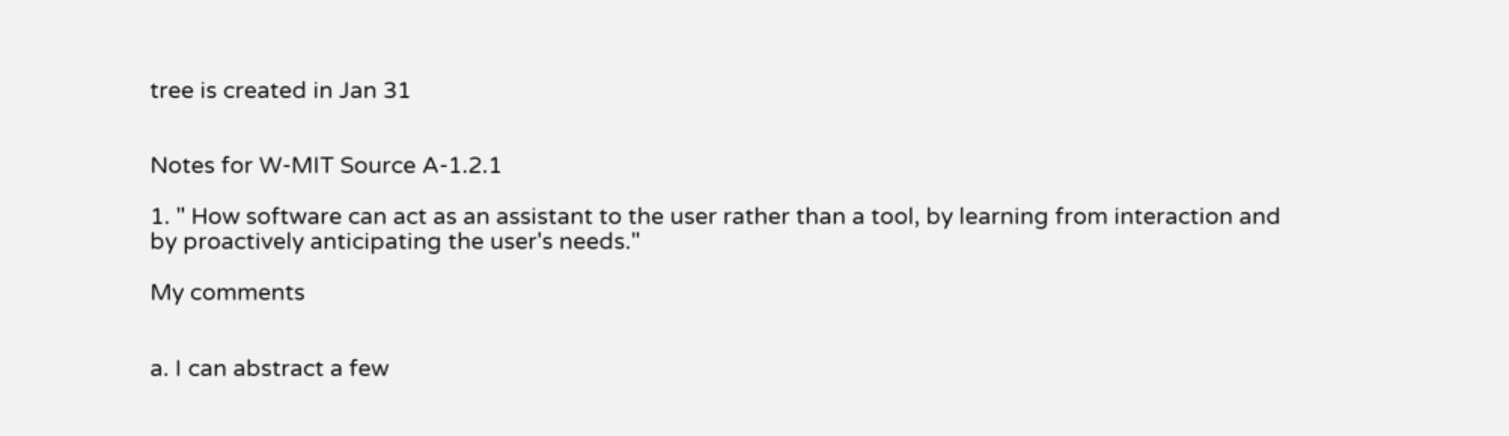tree is created in Jan 31


Notes for W-MIT Source A-1.2.1

1. " How software can act as an assistant to the user rather than a tool, by learning from interaction and by proactively anticipating the user's needs."

My comments


a. I can abstract a few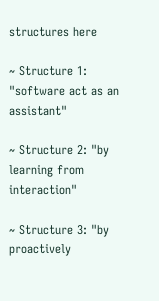structures here

~ Structure 1: "software act as an assistant"

~ Structure 2: "by learning from interaction"

~ Structure 3: "by proactively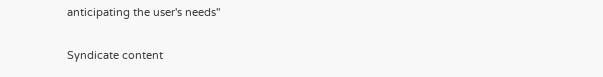anticipating the user's needs"

Syndicate content